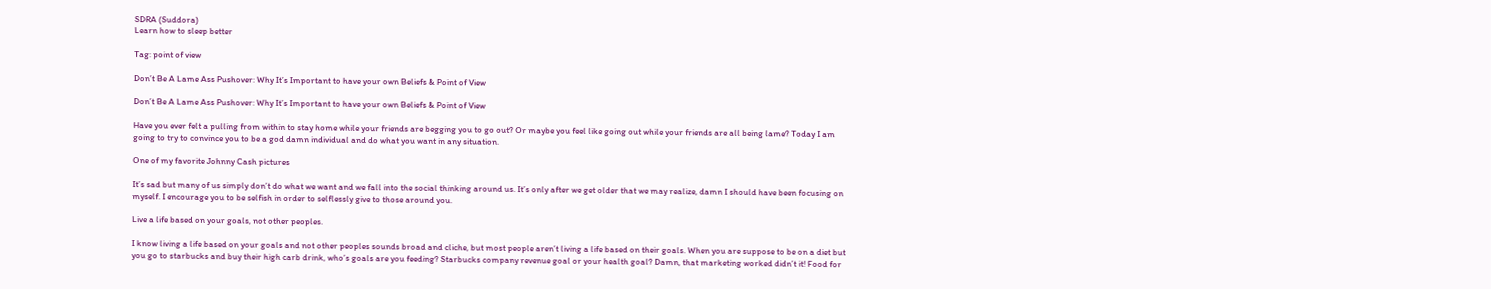SDRA (Suddora)
Learn how to sleep better

Tag: point of view

Don’t Be A Lame Ass Pushover: Why It’s Important to have your own Beliefs & Point of View

Don’t Be A Lame Ass Pushover: Why It’s Important to have your own Beliefs & Point of View

Have you ever felt a pulling from within to stay home while your friends are begging you to go out? Or maybe you feel like going out while your friends are all being lame? Today I am going to try to convince you to be a god damn individual and do what you want in any situation.

One of my favorite Johnny Cash pictures

It’s sad but many of us simply don’t do what we want and we fall into the social thinking around us. It’s only after we get older that we may realize, damn I should have been focusing on myself. I encourage you to be selfish in order to selflessly give to those around you.

Live a life based on your goals, not other peoples.

I know living a life based on your goals and not other peoples sounds broad and cliche, but most people aren’t living a life based on their goals. When you are suppose to be on a diet but you go to starbucks and buy their high carb drink, who’s goals are you feeding? Starbucks company revenue goal or your health goal? Damn, that marketing worked didn’t it! Food for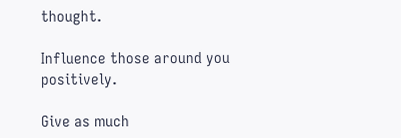thought.

Influence those around you positively.

Give as much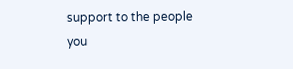support to the people you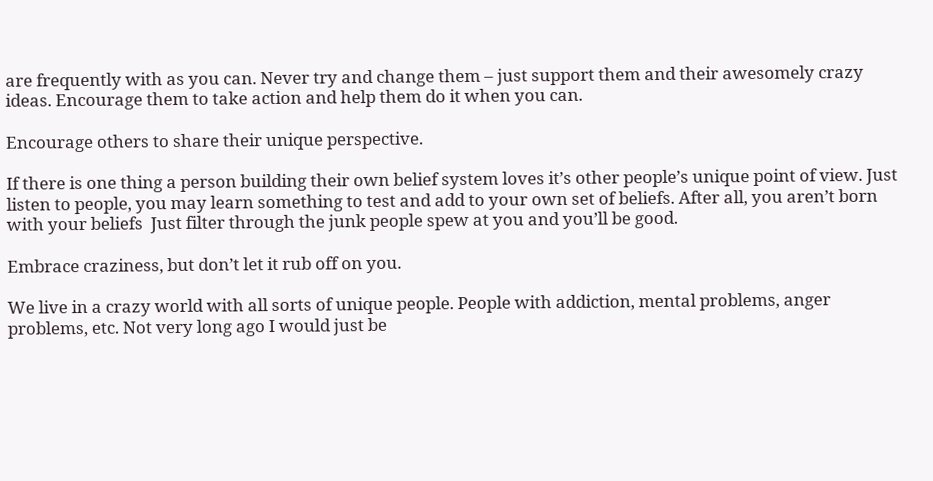are frequently with as you can. Never try and change them – just support them and their awesomely crazy ideas. Encourage them to take action and help them do it when you can.

Encourage others to share their unique perspective.

If there is one thing a person building their own belief system loves it’s other people’s unique point of view. Just listen to people, you may learn something to test and add to your own set of beliefs. After all, you aren’t born with your beliefs  Just filter through the junk people spew at you and you’ll be good.

Embrace craziness, but don’t let it rub off on you.

We live in a crazy world with all sorts of unique people. People with addiction, mental problems, anger problems, etc. Not very long ago I would just be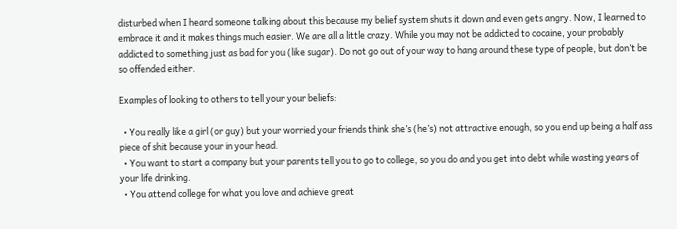disturbed when I heard someone talking about this because my belief system shuts it down and even gets angry. Now, I learned to embrace it and it makes things much easier. We are all a little crazy. While you may not be addicted to cocaine, your probably addicted to something just as bad for you (like sugar). Do not go out of your way to hang around these type of people, but don’t be so offended either.

Examples of looking to others to tell your your beliefs:

  • You really like a girl (or guy) but your worried your friends think she’s (he’s) not attractive enough, so you end up being a half ass piece of shit because your in your head.
  • You want to start a company but your parents tell you to go to college, so you do and you get into debt while wasting years of your life drinking.
  • You attend college for what you love and achieve great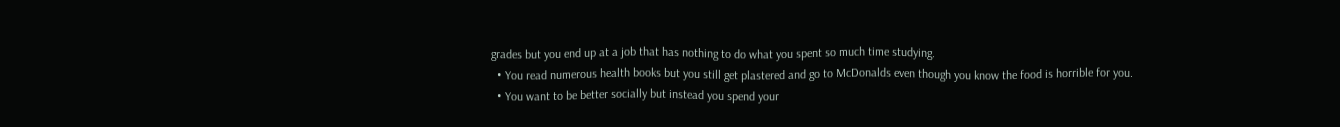grades but you end up at a job that has nothing to do what you spent so much time studying.
  • You read numerous health books but you still get plastered and go to McDonalds even though you know the food is horrible for you.
  • You want to be better socially but instead you spend your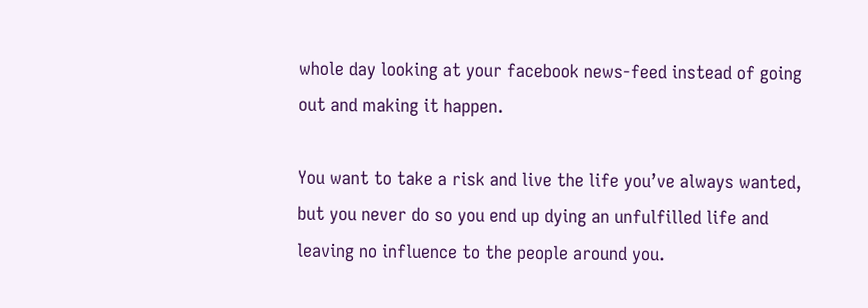whole day looking at your facebook news-feed instead of going out and making it happen.

You want to take a risk and live the life you’ve always wanted, but you never do so you end up dying an unfulfilled life and leaving no influence to the people around you.